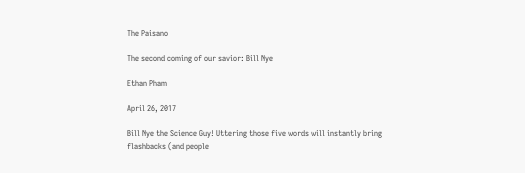The Paisano

The second coming of our savior: Bill Nye

Ethan Pham

April 26, 2017

Bill Nye the Science Guy! Uttering those five words will instantly bring flashbacks (and people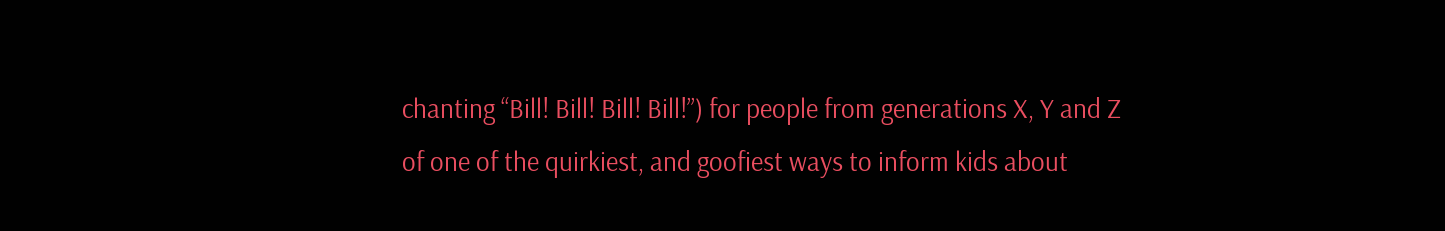chanting “Bill! Bill! Bill! Bill!”) for people from generations X, Y and Z of one of the quirkiest, and goofiest ways to inform kids about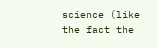science (like the fact the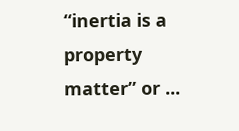“inertia is a property matter” or ...